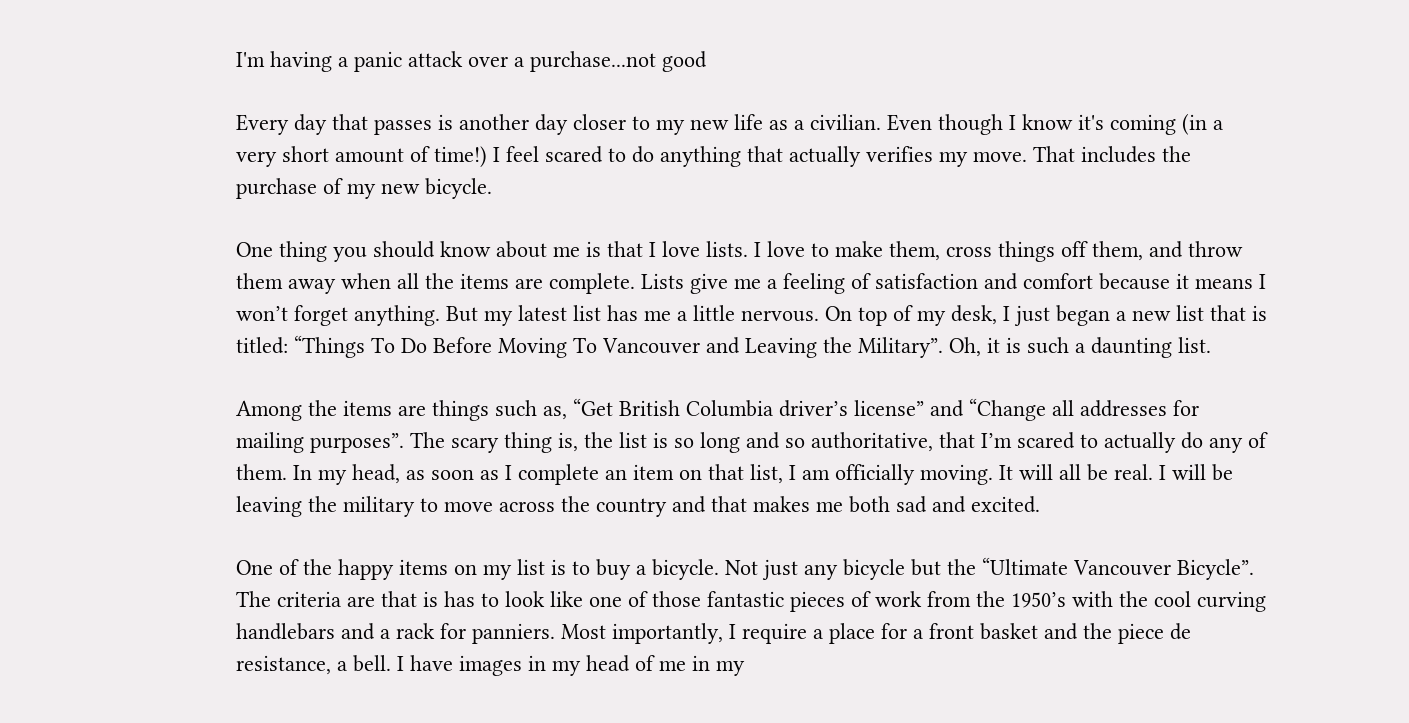I'm having a panic attack over a purchase...not good

Every day that passes is another day closer to my new life as a civilian. Even though I know it's coming (in a very short amount of time!) I feel scared to do anything that actually verifies my move. That includes the purchase of my new bicycle.

One thing you should know about me is that I love lists. I love to make them, cross things off them, and throw them away when all the items are complete. Lists give me a feeling of satisfaction and comfort because it means I won’t forget anything. But my latest list has me a little nervous. On top of my desk, I just began a new list that is titled: “Things To Do Before Moving To Vancouver and Leaving the Military”. Oh, it is such a daunting list.

Among the items are things such as, “Get British Columbia driver’s license” and “Change all addresses for mailing purposes”. The scary thing is, the list is so long and so authoritative, that I’m scared to actually do any of them. In my head, as soon as I complete an item on that list, I am officially moving. It will all be real. I will be leaving the military to move across the country and that makes me both sad and excited.

One of the happy items on my list is to buy a bicycle. Not just any bicycle but the “Ultimate Vancouver Bicycle”. The criteria are that is has to look like one of those fantastic pieces of work from the 1950’s with the cool curving handlebars and a rack for panniers. Most importantly, I require a place for a front basket and the piece de resistance, a bell. I have images in my head of me in my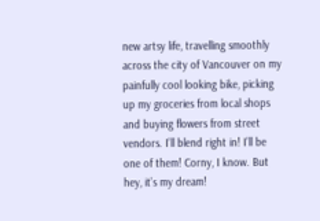new artsy life, travelling smoothly across the city of Vancouver on my painfully cool looking bike, picking up my groceries from local shops and buying flowers from street vendors. I’ll blend right in! I’ll be one of them! Corny, I know. But hey, it’s my dream!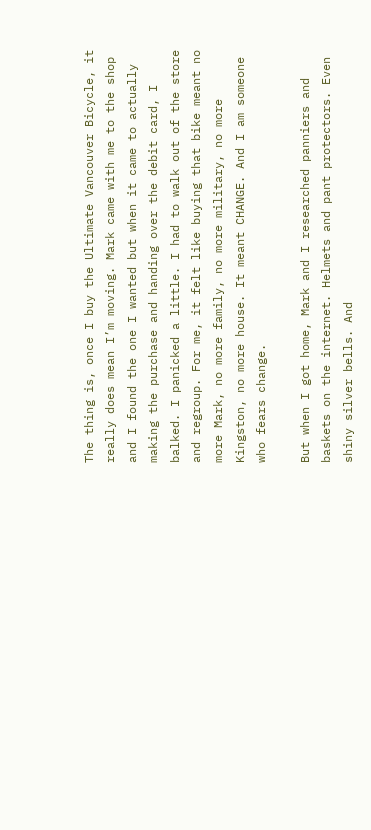The thing is, once I buy the Ultimate Vancouver Bicycle, it really does mean I’m moving. Mark came with me to the shop and I found the one I wanted but when it came to actually making the purchase and handing over the debit card, I balked. I panicked a little. I had to walk out of the store and regroup. For me, it felt like buying that bike meant no more Mark, no more family, no more military, no more Kingston, no more house. It meant CHANGE. And I am someone who fears change.

But when I got home, Mark and I researched panniers and baskets on the internet. Helmets and pant protectors. Even shiny silver bells. And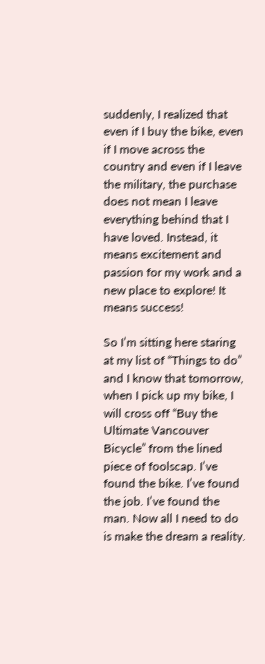suddenly, I realized that even if I buy the bike, even if I move across the country and even if I leave the military, the purchase does not mean I leave everything behind that I have loved. Instead, it means excitement and passion for my work and a new place to explore! It means success!

So I’m sitting here staring at my list of “Things to do” and I know that tomorrow, when I pick up my bike, I will cross off “Buy the Ultimate Vancouver Bicycle” from the lined piece of foolscap. I’ve found the bike. I’ve found the job. I’ve found the man. Now all I need to do is make the dream a reality.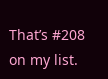That’s #208 on my list.